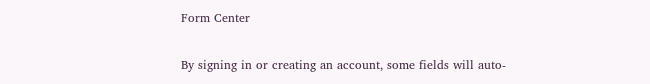Form Center

By signing in or creating an account, some fields will auto-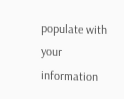populate with your information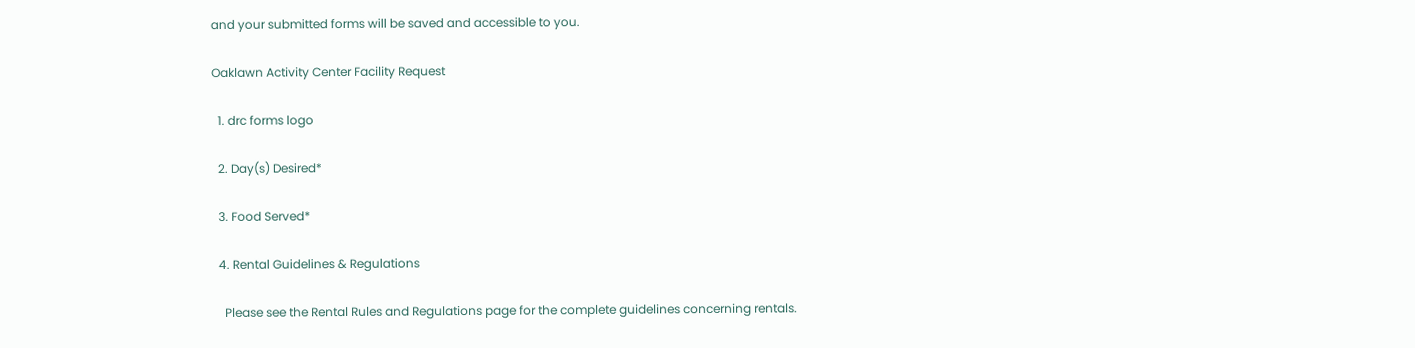and your submitted forms will be saved and accessible to you.

Oaklawn Activity Center Facility Request

  1. drc forms logo

  2. Day(s) Desired*

  3. Food Served*

  4. Rental Guidelines & Regulations

    Please see the Rental Rules and Regulations page for the complete guidelines concerning rentals.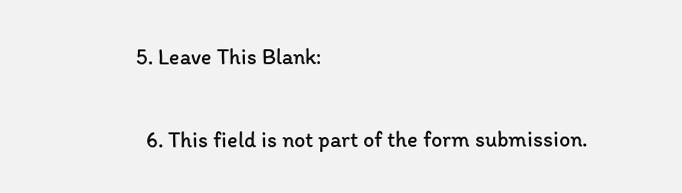5. Leave This Blank:

  6. This field is not part of the form submission.